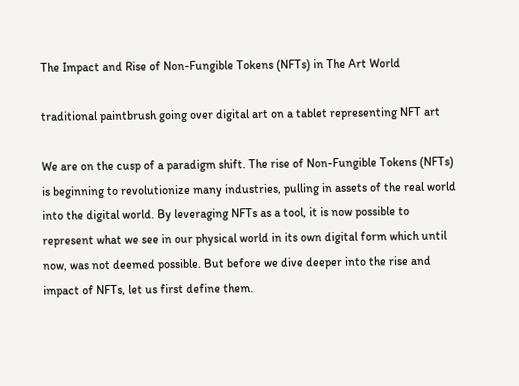The Impact and Rise of Non-Fungible Tokens (NFTs) in The Art World

traditional paintbrush going over digital art on a tablet representing NFT art

We are on the cusp of a paradigm shift. The rise of Non-Fungible Tokens (NFTs) is beginning to revolutionize many industries, pulling in assets of the real world into the digital world. By leveraging NFTs as a tool, it is now possible to represent what we see in our physical world in its own digital form which until now, was not deemed possible. But before we dive deeper into the rise and impact of NFTs, let us first define them.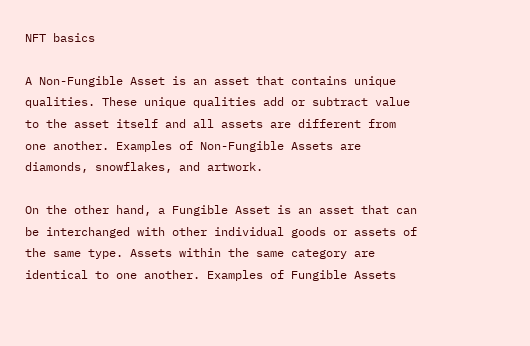NFT basics

A Non-Fungible Asset is an asset that contains unique qualities. These unique qualities add or subtract value to the asset itself and all assets are different from one another. Examples of Non-Fungible Assets are diamonds, snowflakes, and artwork.

On the other hand, a Fungible Asset is an asset that can be interchanged with other individual goods or assets of the same type. Assets within the same category are identical to one another. Examples of Fungible Assets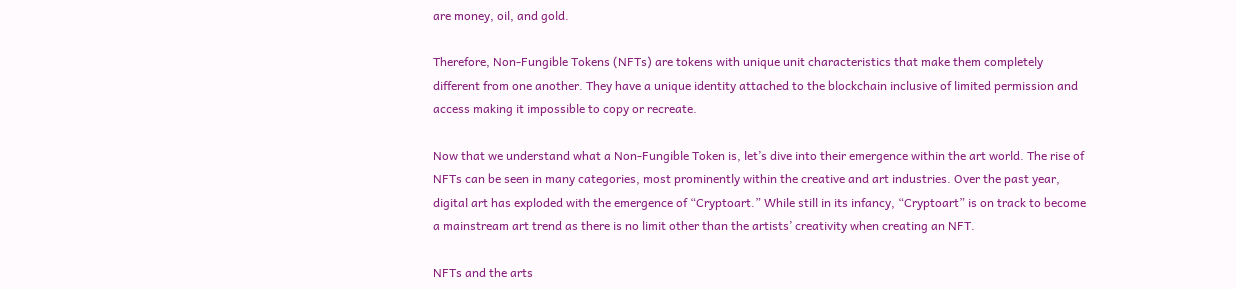are money, oil, and gold.

Therefore, Non-Fungible Tokens (NFTs) are tokens with unique unit characteristics that make them completely different from one another. They have a unique identity attached to the blockchain inclusive of limited permission and access making it impossible to copy or recreate.

Now that we understand what a Non-Fungible Token is, let’s dive into their emergence within the art world. The rise of NFTs can be seen in many categories, most prominently within the creative and art industries. Over the past year, digital art has exploded with the emergence of “Cryptoart.” While still in its infancy, “Cryptoart” is on track to become a mainstream art trend as there is no limit other than the artists’ creativity when creating an NFT.

NFTs and the arts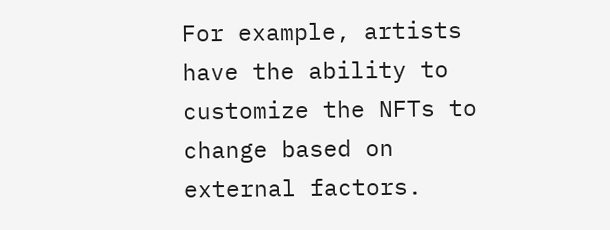For example, artists have the ability to customize the NFTs to change based on external factors.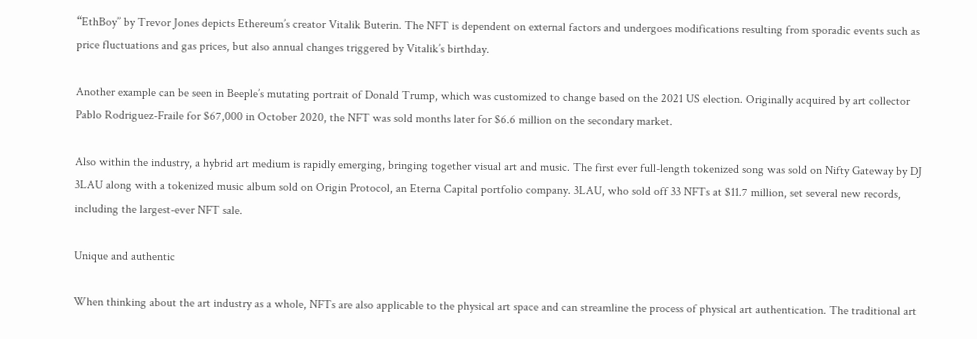“EthBoy’’ by Trevor Jones depicts Ethereum’s creator Vitalik Buterin. The NFT is dependent on external factors and undergoes modifications resulting from sporadic events such as price fluctuations and gas prices, but also annual changes triggered by Vitalik’s birthday.

Another example can be seen in Beeple’s mutating portrait of Donald Trump, which was customized to change based on the 2021 US election. Originally acquired by art collector Pablo Rodriguez-Fraile for $67,000 in October 2020, the NFT was sold months later for $6.6 million on the secondary market.

Also within the industry, a hybrid art medium is rapidly emerging, bringing together visual art and music. The first ever full-length tokenized song was sold on Nifty Gateway by DJ 3LAU along with a tokenized music album sold on Origin Protocol, an Eterna Capital portfolio company. 3LAU, who sold off 33 NFTs at $11.7 million, set several new records, including the largest-ever NFT sale.

Unique and authentic

When thinking about the art industry as a whole, NFTs are also applicable to the physical art space and can streamline the process of physical art authentication. The traditional art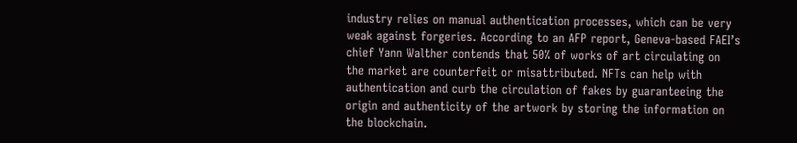industry relies on manual authentication processes, which can be very weak against forgeries. According to an AFP report, Geneva-based FAEI’s chief Yann Walther contends that 50% of works of art circulating on the market are counterfeit or misattributed. NFTs can help with authentication and curb the circulation of fakes by guaranteeing the origin and authenticity of the artwork by storing the information on the blockchain.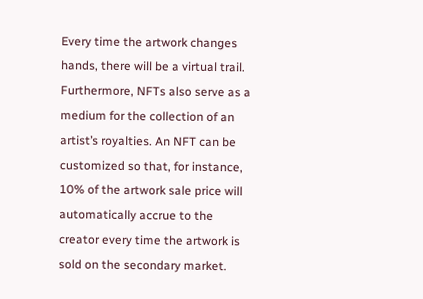Every time the artwork changes hands, there will be a virtual trail. Furthermore, NFTs also serve as a medium for the collection of an artist’s royalties. An NFT can be customized so that, for instance, 10% of the artwork sale price will automatically accrue to the creator every time the artwork is sold on the secondary market.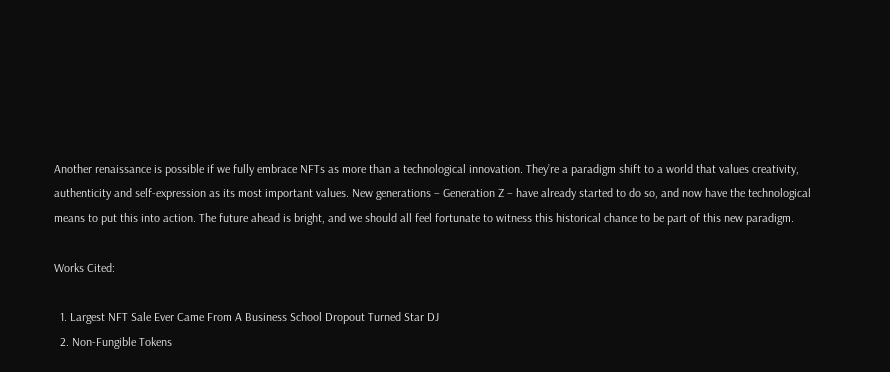Another renaissance is possible if we fully embrace NFTs as more than a technological innovation. They’re a paradigm shift to a world that values creativity, authenticity and self-expression as its most important values. New generations – Generation Z – have already started to do so, and now have the technological means to put this into action. The future ahead is bright, and we should all feel fortunate to witness this historical chance to be part of this new paradigm.

Works Cited:

  1. Largest NFT Sale Ever Came From A Business School Dropout Turned Star DJ
  2. Non-Fungible Tokens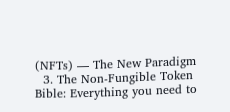(NFTs) — The New Paradigm
  3. The Non-Fungible Token Bible: Everything you need to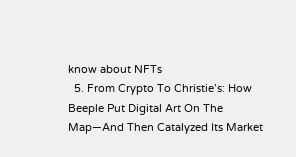know about NFTs
  5. From Crypto To Christie’s: How Beeple Put Digital Art On The Map—And Then Catalyzed Its Market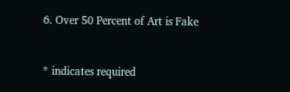6. Over 50 Percent of Art is Fake


* indicates required